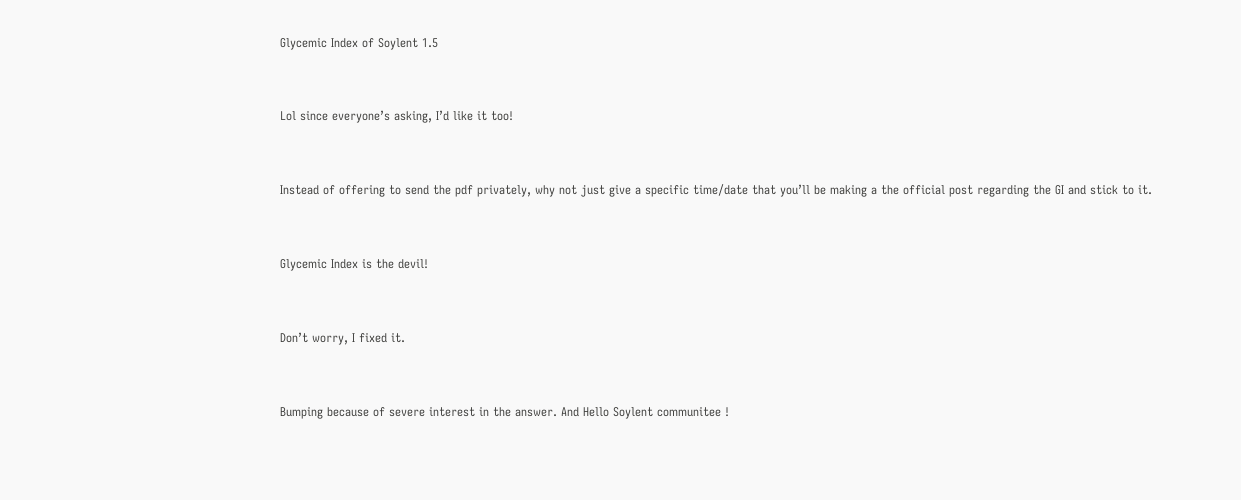Glycemic Index of Soylent 1.5


Lol since everyone’s asking, I’d like it too!


Instead of offering to send the pdf privately, why not just give a specific time/date that you’ll be making a the official post regarding the GI and stick to it.


Glycemic Index is the devil!


Don’t worry, I fixed it.


Bumping because of severe interest in the answer. And Hello Soylent communitee !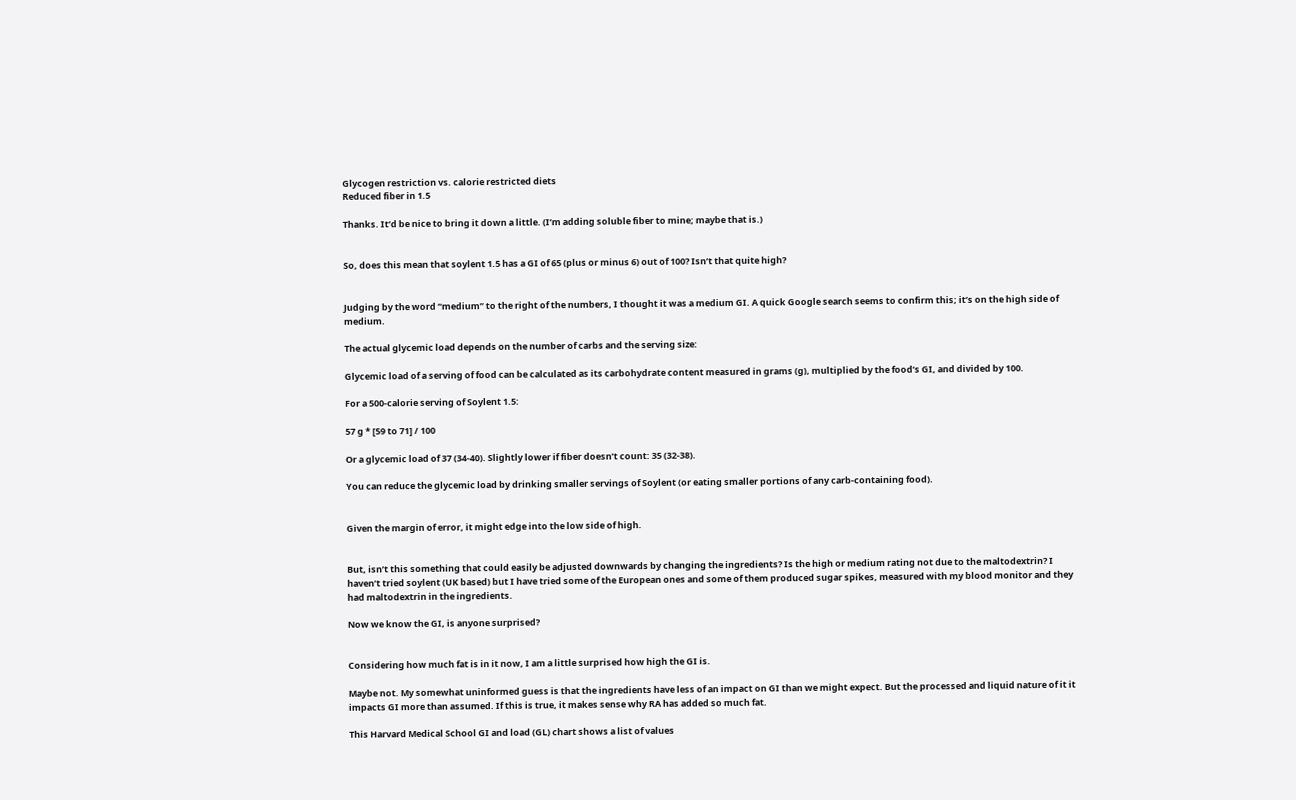Glycogen restriction vs. calorie restricted diets
Reduced fiber in 1.5

Thanks. It’d be nice to bring it down a little. (I’m adding soluble fiber to mine; maybe that is.)


So, does this mean that soylent 1.5 has a GI of 65 (plus or minus 6) out of 100? Isn’t that quite high?


Judging by the word “medium” to the right of the numbers, I thought it was a medium GI. A quick Google search seems to confirm this; it’s on the high side of medium.

The actual glycemic load depends on the number of carbs and the serving size:

Glycemic load of a serving of food can be calculated as its carbohydrate content measured in grams (g), multiplied by the food’s GI, and divided by 100.

For a 500-calorie serving of Soylent 1.5:

57 g * [59 to 71] / 100

Or a glycemic load of 37 (34-40). Slightly lower if fiber doesn’t count: 35 (32-38).

You can reduce the glycemic load by drinking smaller servings of Soylent (or eating smaller portions of any carb-containing food).


Given the margin of error, it might edge into the low side of high.


But, isn’t this something that could easily be adjusted downwards by changing the ingredients? Is the high or medium rating not due to the maltodextrin? I haven’t tried soylent (UK based) but I have tried some of the European ones and some of them produced sugar spikes, measured with my blood monitor and they had maltodextrin in the ingredients.

Now we know the GI, is anyone surprised?


Considering how much fat is in it now, I am a little surprised how high the GI is.

Maybe not. My somewhat uninformed guess is that the ingredients have less of an impact on GI than we might expect. But the processed and liquid nature of it it impacts GI more than assumed. If this is true, it makes sense why RA has added so much fat.

This Harvard Medical School GI and load (GL) chart shows a list of values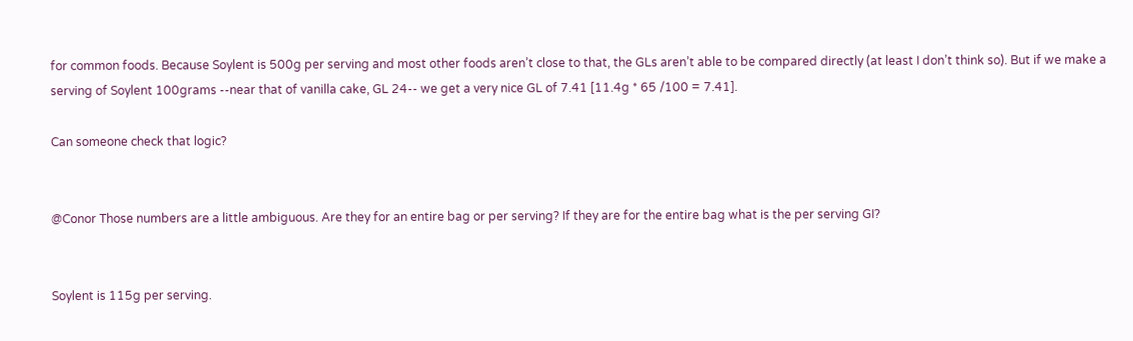for common foods. Because Soylent is 500g per serving and most other foods aren’t close to that, the GLs aren’t able to be compared directly (at least I don’t think so). But if we make a serving of Soylent 100grams --near that of vanilla cake, GL 24-- we get a very nice GL of 7.41 [11.4g * 65 /100 = 7.41].

Can someone check that logic?


@Conor Those numbers are a little ambiguous. Are they for an entire bag or per serving? If they are for the entire bag what is the per serving GI?


Soylent is 115g per serving.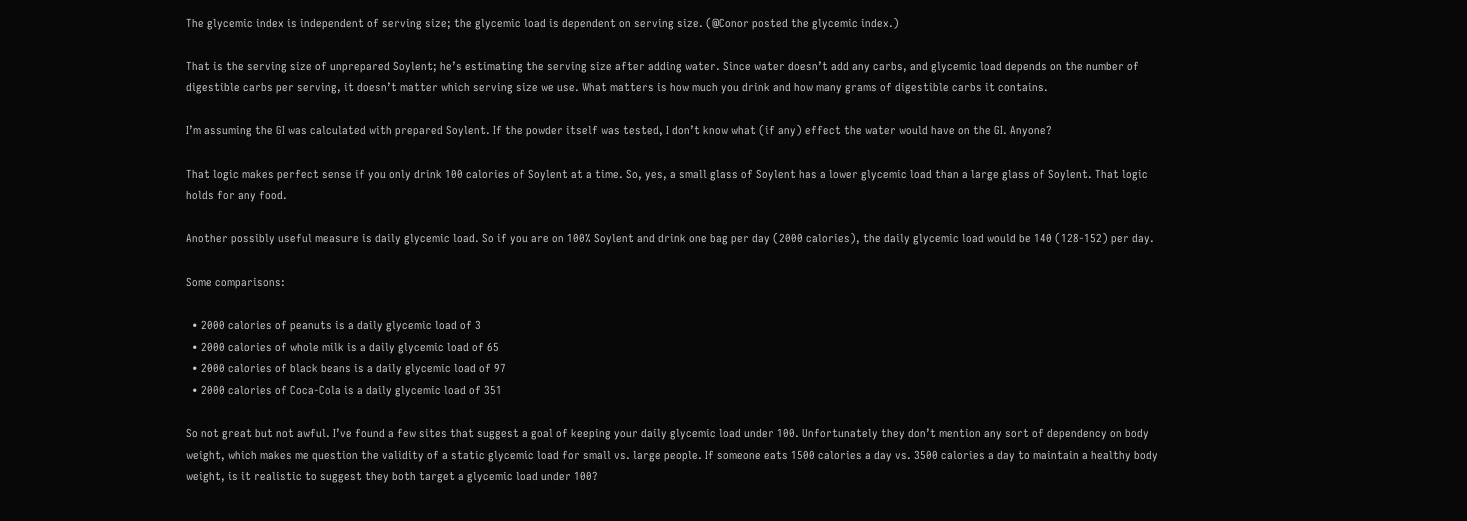The glycemic index is independent of serving size; the glycemic load is dependent on serving size. (@Conor posted the glycemic index.)

That is the serving size of unprepared Soylent; he’s estimating the serving size after adding water. Since water doesn’t add any carbs, and glycemic load depends on the number of digestible carbs per serving, it doesn’t matter which serving size we use. What matters is how much you drink and how many grams of digestible carbs it contains.

I’m assuming the GI was calculated with prepared Soylent. If the powder itself was tested, I don’t know what (if any) effect the water would have on the GI. Anyone?

That logic makes perfect sense if you only drink 100 calories of Soylent at a time. So, yes, a small glass of Soylent has a lower glycemic load than a large glass of Soylent. That logic holds for any food.

Another possibly useful measure is daily glycemic load. So if you are on 100% Soylent and drink one bag per day (2000 calories), the daily glycemic load would be 140 (128-152) per day.

Some comparisons:

  • 2000 calories of peanuts is a daily glycemic load of 3
  • 2000 calories of whole milk is a daily glycemic load of 65
  • 2000 calories of black beans is a daily glycemic load of 97
  • 2000 calories of Coca-Cola is a daily glycemic load of 351

So not great but not awful. I’ve found a few sites that suggest a goal of keeping your daily glycemic load under 100. Unfortunately they don’t mention any sort of dependency on body weight, which makes me question the validity of a static glycemic load for small vs. large people. If someone eats 1500 calories a day vs. 3500 calories a day to maintain a healthy body weight, is it realistic to suggest they both target a glycemic load under 100?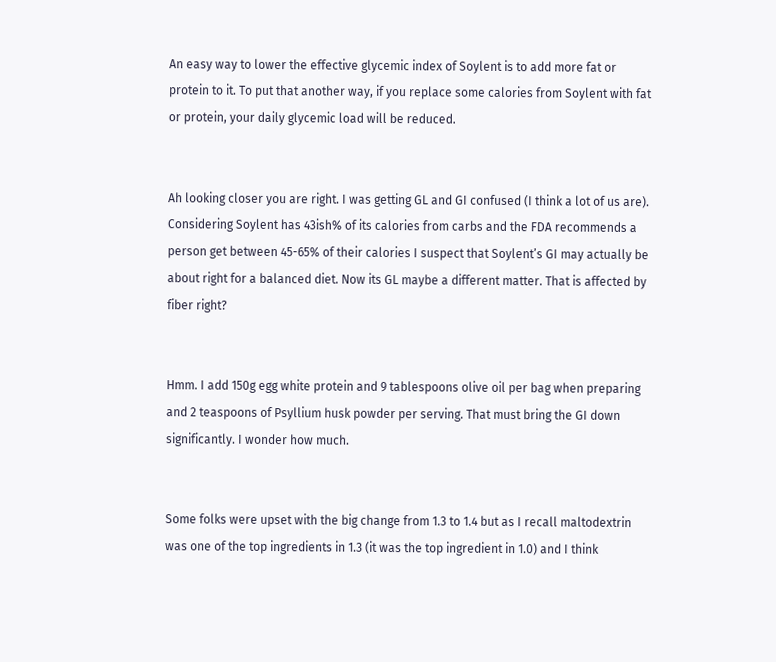An easy way to lower the effective glycemic index of Soylent is to add more fat or protein to it. To put that another way, if you replace some calories from Soylent with fat or protein, your daily glycemic load will be reduced.


Ah looking closer you are right. I was getting GL and GI confused (I think a lot of us are). Considering Soylent has 43ish% of its calories from carbs and the FDA recommends a person get between 45-65% of their calories I suspect that Soylent’s GI may actually be about right for a balanced diet. Now its GL maybe a different matter. That is affected by fiber right?


Hmm. I add 150g egg white protein and 9 tablespoons olive oil per bag when preparing and 2 teaspoons of Psyllium husk powder per serving. That must bring the GI down significantly. I wonder how much.


Some folks were upset with the big change from 1.3 to 1.4 but as I recall maltodextrin was one of the top ingredients in 1.3 (it was the top ingredient in 1.0) and I think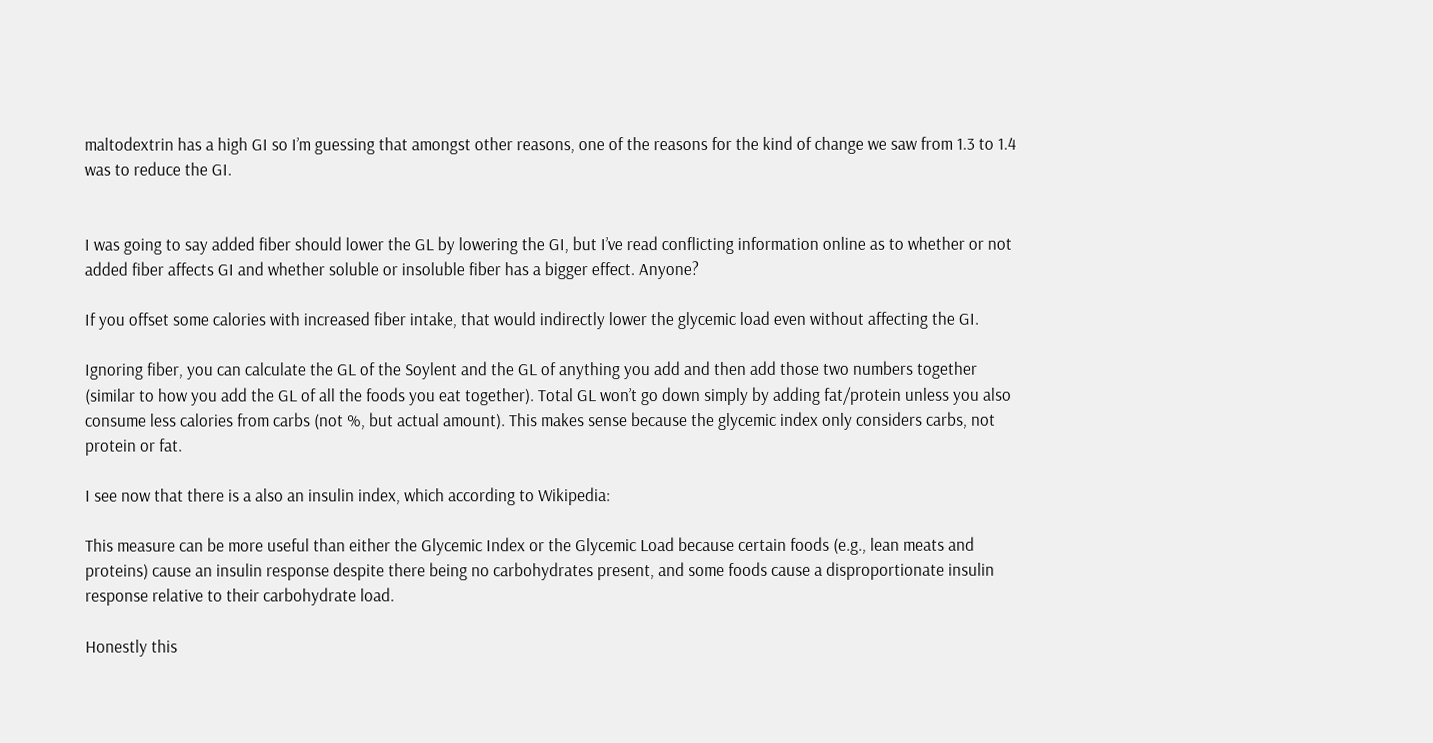maltodextrin has a high GI so I’m guessing that amongst other reasons, one of the reasons for the kind of change we saw from 1.3 to 1.4 was to reduce the GI.


I was going to say added fiber should lower the GL by lowering the GI, but I’ve read conflicting information online as to whether or not added fiber affects GI and whether soluble or insoluble fiber has a bigger effect. Anyone?

If you offset some calories with increased fiber intake, that would indirectly lower the glycemic load even without affecting the GI.

Ignoring fiber, you can calculate the GL of the Soylent and the GL of anything you add and then add those two numbers together (similar to how you add the GL of all the foods you eat together). Total GL won’t go down simply by adding fat/protein unless you also consume less calories from carbs (not %, but actual amount). This makes sense because the glycemic index only considers carbs, not protein or fat.

I see now that there is a also an insulin index, which according to Wikipedia:

This measure can be more useful than either the Glycemic Index or the Glycemic Load because certain foods (e.g., lean meats and proteins) cause an insulin response despite there being no carbohydrates present, and some foods cause a disproportionate insulin response relative to their carbohydrate load.

Honestly this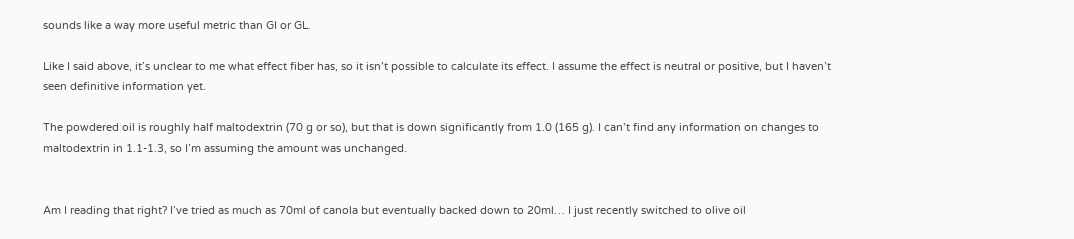sounds like a way more useful metric than GI or GL.

Like I said above, it’s unclear to me what effect fiber has, so it isn’t possible to calculate its effect. I assume the effect is neutral or positive, but I haven’t seen definitive information yet.

The powdered oil is roughly half maltodextrin (70 g or so), but that is down significantly from 1.0 (165 g). I can’t find any information on changes to maltodextrin in 1.1-1.3, so I’m assuming the amount was unchanged.


Am I reading that right? I’ve tried as much as 70ml of canola but eventually backed down to 20ml… I just recently switched to olive oil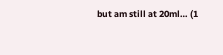but am still at 20ml… (1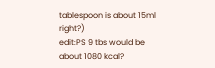tablespoon is about 15ml right?)
edit:PS 9 tbs would be about 1080 kcal?